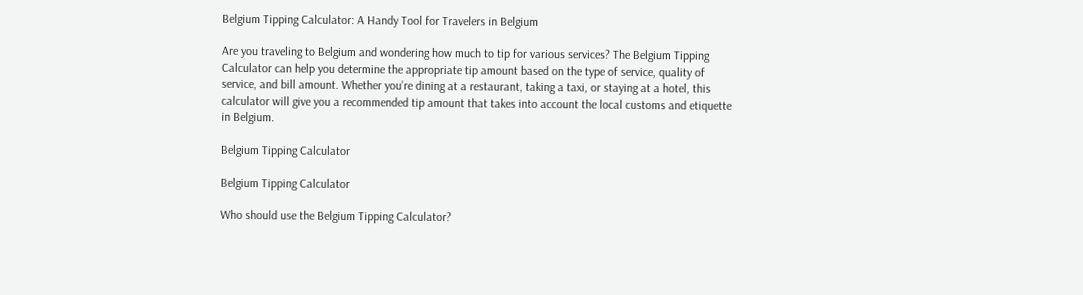Belgium Tipping Calculator: A Handy Tool for Travelers in Belgium

Are you traveling to Belgium and wondering how much to tip for various services? The Belgium Tipping Calculator can help you determine the appropriate tip amount based on the type of service, quality of service, and bill amount. Whether you’re dining at a restaurant, taking a taxi, or staying at a hotel, this calculator will give you a recommended tip amount that takes into account the local customs and etiquette in Belgium.

Belgium Tipping Calculator

Belgium Tipping Calculator

Who should use the Belgium Tipping Calculator?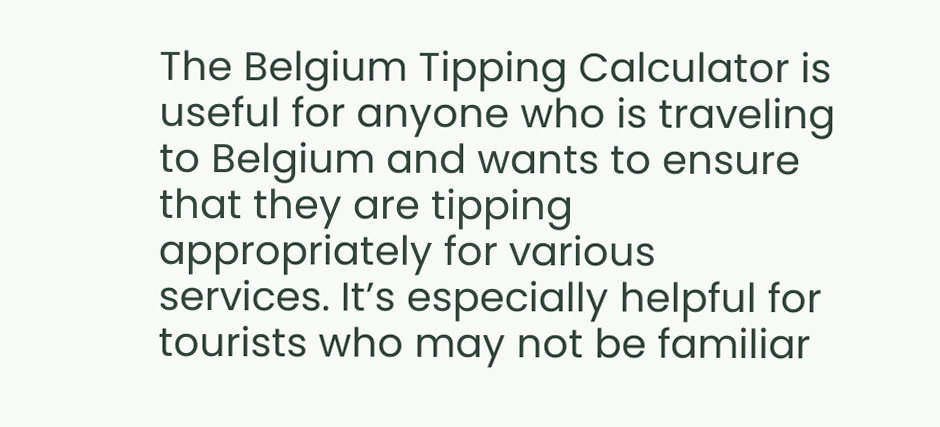The Belgium Tipping Calculator is useful for anyone who is traveling to Belgium and wants to ensure that they are tipping appropriately for various services. It’s especially helpful for tourists who may not be familiar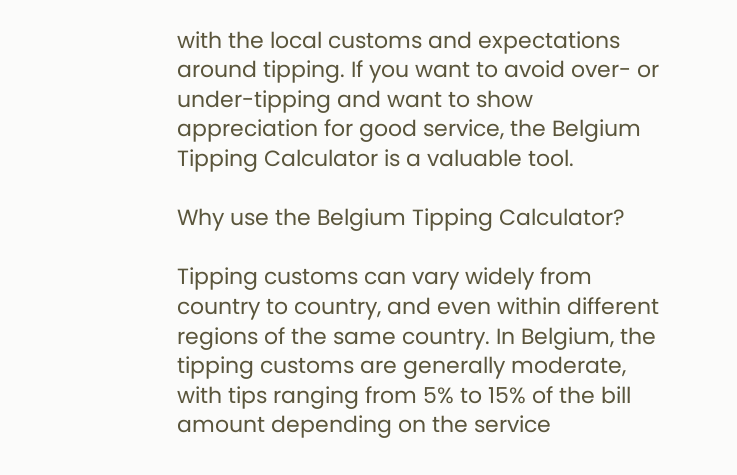with the local customs and expectations around tipping. If you want to avoid over- or under-tipping and want to show appreciation for good service, the Belgium Tipping Calculator is a valuable tool.

Why use the Belgium Tipping Calculator?

Tipping customs can vary widely from country to country, and even within different regions of the same country. In Belgium, the tipping customs are generally moderate, with tips ranging from 5% to 15% of the bill amount depending on the service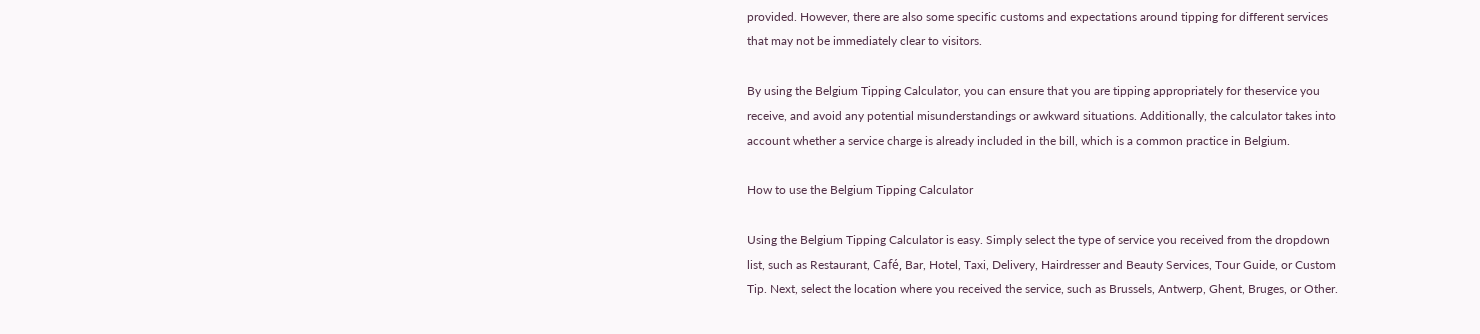provided. However, there are also some specific customs and expectations around tipping for different services that may not be immediately clear to visitors.

By using the Belgium Tipping Calculator, you can ensure that you are tipping appropriately for theservice you receive, and avoid any potential misunderstandings or awkward situations. Additionally, the calculator takes into account whether a service charge is already included in the bill, which is a common practice in Belgium.

How to use the Belgium Tipping Calculator

Using the Belgium Tipping Calculator is easy. Simply select the type of service you received from the dropdown list, such as Restaurant, Café, Bar, Hotel, Taxi, Delivery, Hairdresser and Beauty Services, Tour Guide, or Custom Tip. Next, select the location where you received the service, such as Brussels, Antwerp, Ghent, Bruges, or Other.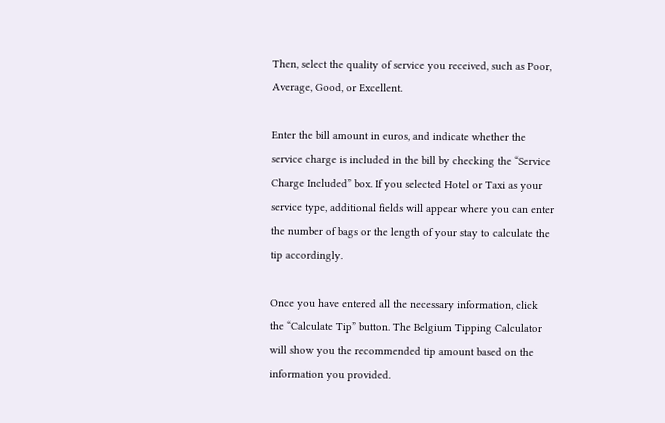Then, select the quality of service you received, such as Poor, Average, Good, or Excellent.

Enter the bill amount in euros, and indicate whether the service charge is included in the bill by checking the “Service Charge Included” box. If you selected Hotel or Taxi as your service type, additional fields will appear where you can enter the number of bags or the length of your stay to calculate the tip accordingly.

Once you have entered all the necessary information, click the “Calculate Tip” button. The Belgium Tipping Calculator will show you the recommended tip amount based on the information you provided.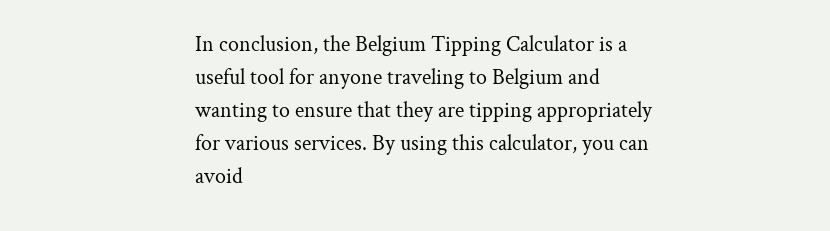In conclusion, the Belgium Tipping Calculator is a useful tool for anyone traveling to Belgium and wanting to ensure that they are tipping appropriately for various services. By using this calculator, you can avoid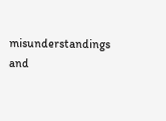misunderstandings and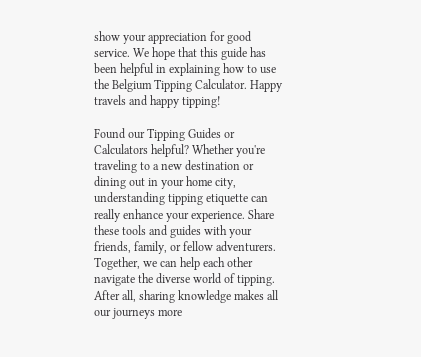show your appreciation for good service. We hope that this guide has been helpful in explaining how to use the Belgium Tipping Calculator. Happy travels and happy tipping!

Found our Tipping Guides or Calculators helpful? Whether you're traveling to a new destination or dining out in your home city, understanding tipping etiquette can really enhance your experience. Share these tools and guides with your friends, family, or fellow adventurers. Together, we can help each other navigate the diverse world of tipping. After all, sharing knowledge makes all our journeys more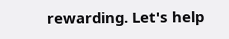rewarding. Let's help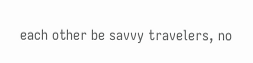each other be savvy travelers, no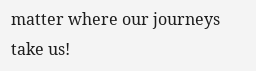matter where our journeys take us!